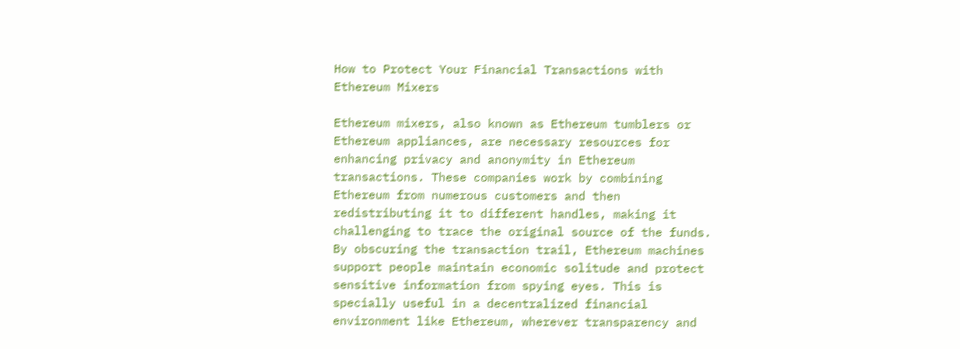How to Protect Your Financial Transactions with Ethereum Mixers

Ethereum mixers, also known as Ethereum tumblers or Ethereum appliances, are necessary resources for enhancing privacy and anonymity in Ethereum transactions. These companies work by combining Ethereum from numerous customers and then redistributing it to different handles, making it challenging to trace the original source of the funds. By obscuring the transaction trail, Ethereum machines support people maintain economic solitude and protect sensitive information from spying eyes. This is specially useful in a decentralized financial environment like Ethereum, wherever transparency and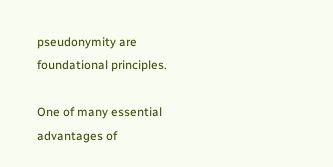pseudonymity are foundational principles.

One of many essential advantages of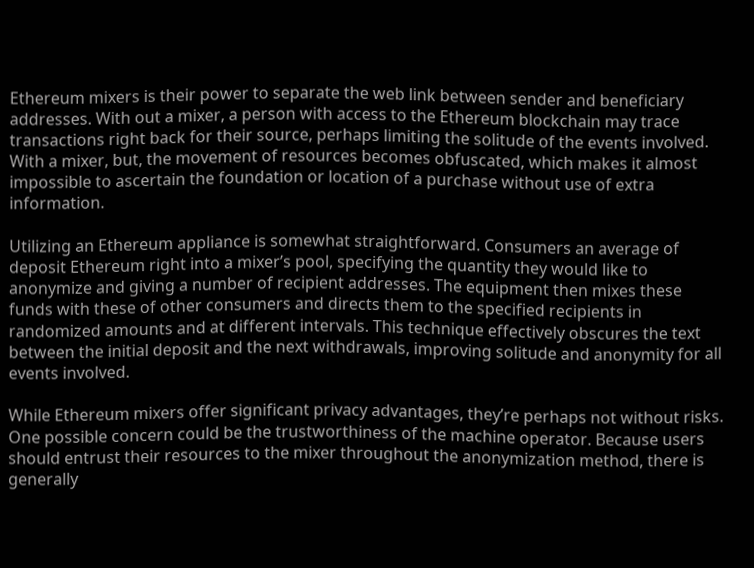Ethereum mixers is their power to separate the web link between sender and beneficiary addresses. With out a mixer, a person with access to the Ethereum blockchain may trace transactions right back for their source, perhaps limiting the solitude of the events involved. With a mixer, but, the movement of resources becomes obfuscated, which makes it almost impossible to ascertain the foundation or location of a purchase without use of extra information.

Utilizing an Ethereum appliance is somewhat straightforward. Consumers an average of deposit Ethereum right into a mixer’s pool, specifying the quantity they would like to anonymize and giving a number of recipient addresses. The equipment then mixes these funds with these of other consumers and directs them to the specified recipients in randomized amounts and at different intervals. This technique effectively obscures the text between the initial deposit and the next withdrawals, improving solitude and anonymity for all events involved.

While Ethereum mixers offer significant privacy advantages, they’re perhaps not without risks. One possible concern could be the trustworthiness of the machine operator. Because users should entrust their resources to the mixer throughout the anonymization method, there is generally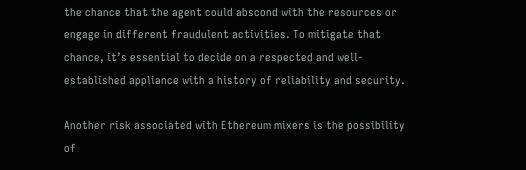the chance that the agent could abscond with the resources or engage in different fraudulent activities. To mitigate that chance, it’s essential to decide on a respected and well-established appliance with a history of reliability and security.

Another risk associated with Ethereum mixers is the possibility of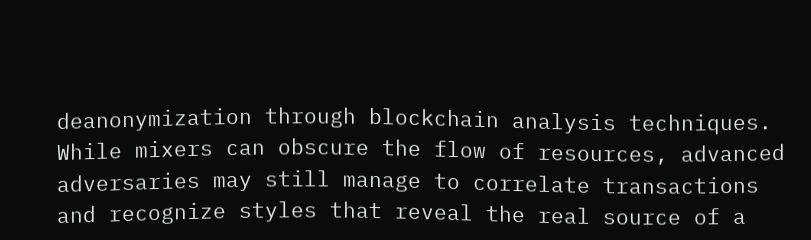deanonymization through blockchain analysis techniques. While mixers can obscure the flow of resources, advanced adversaries may still manage to correlate transactions and recognize styles that reveal the real source of a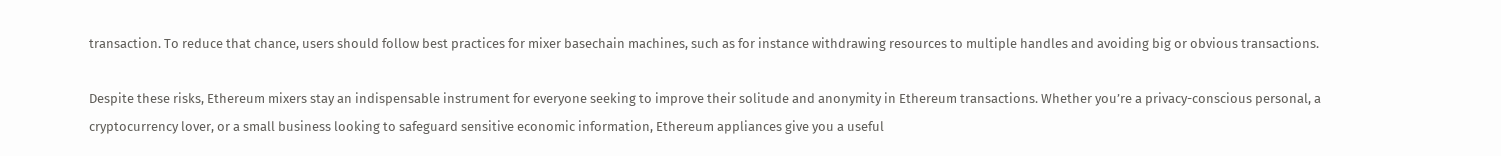transaction. To reduce that chance, users should follow best practices for mixer basechain machines, such as for instance withdrawing resources to multiple handles and avoiding big or obvious transactions.

Despite these risks, Ethereum mixers stay an indispensable instrument for everyone seeking to improve their solitude and anonymity in Ethereum transactions. Whether you’re a privacy-conscious personal, a cryptocurrency lover, or a small business looking to safeguard sensitive economic information, Ethereum appliances give you a useful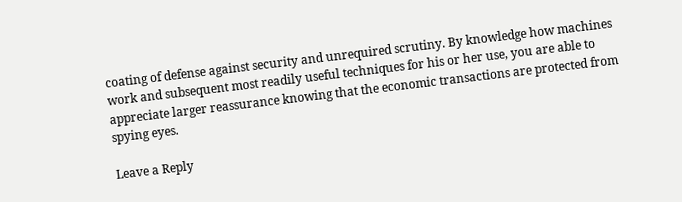coating of defense against security and unrequired scrutiny. By knowledge how machines work and subsequent most readily useful techniques for his or her use, you are able to appreciate larger reassurance knowing that the economic transactions are protected from spying eyes.

Leave a Reply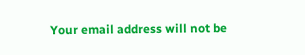Your email address will not be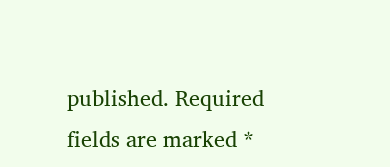published. Required fields are marked *